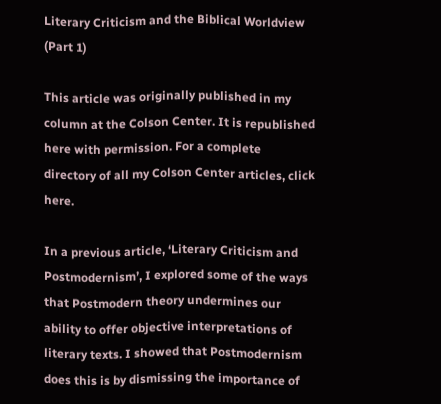Literary Criticism and the Biblical Worldview (Part 1)

This article was originally published in my column at the Colson Center. It is republished here with permission. For a complete directory of all my Colson Center articles, click here.

In a previous article, ‘Literary Criticism and Postmodernism’, I explored some of the ways that Postmodern theory undermines our ability to offer objective interpretations of literary texts. I showed that Postmodernism does this is by dismissing the importance of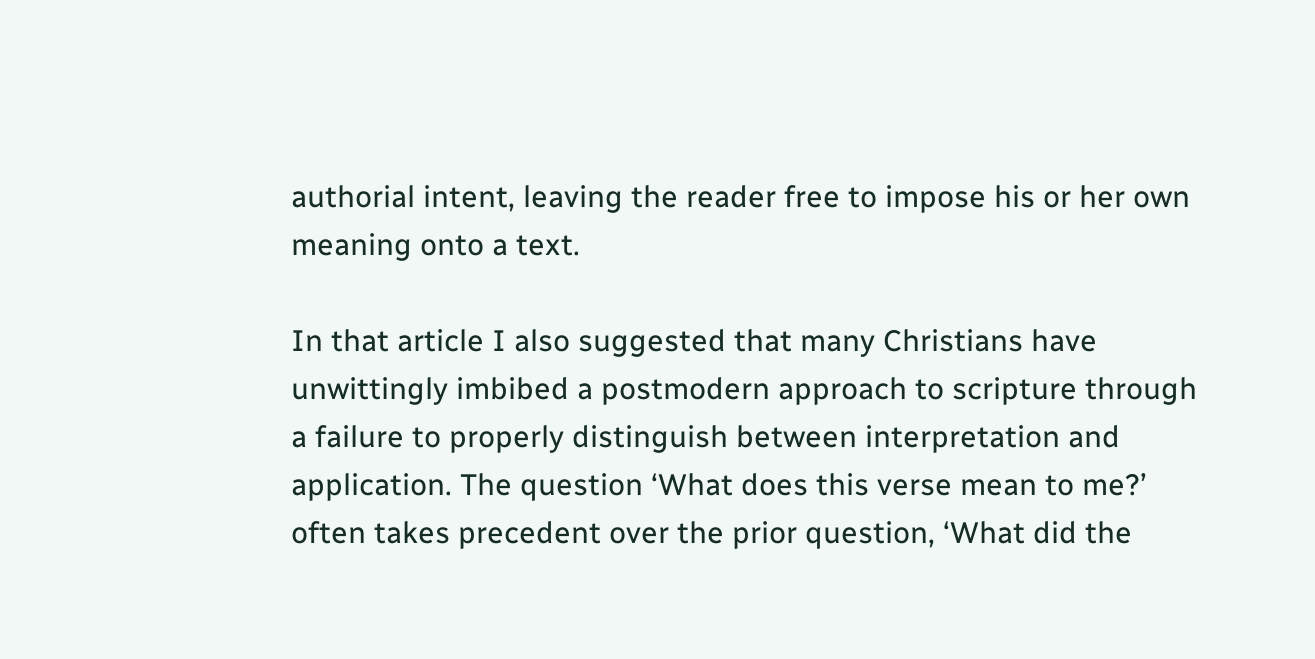authorial intent, leaving the reader free to impose his or her own meaning onto a text.

In that article I also suggested that many Christians have unwittingly imbibed a postmodern approach to scripture through a failure to properly distinguish between interpretation and application. The question ‘What does this verse mean to me?’ often takes precedent over the prior question, ‘What did the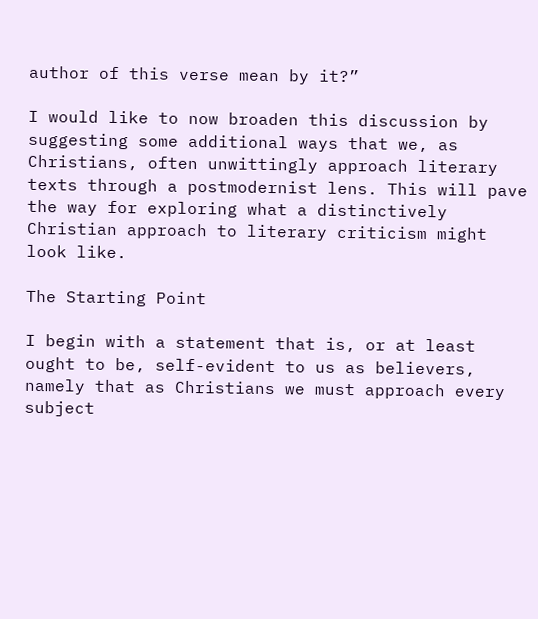author of this verse mean by it?”

I would like to now broaden this discussion by suggesting some additional ways that we, as Christians, often unwittingly approach literary texts through a postmodernist lens. This will pave the way for exploring what a distinctively Christian approach to literary criticism might look like.

The Starting Point

I begin with a statement that is, or at least ought to be, self-evident to us as believers, namely that as Christians we must approach every subject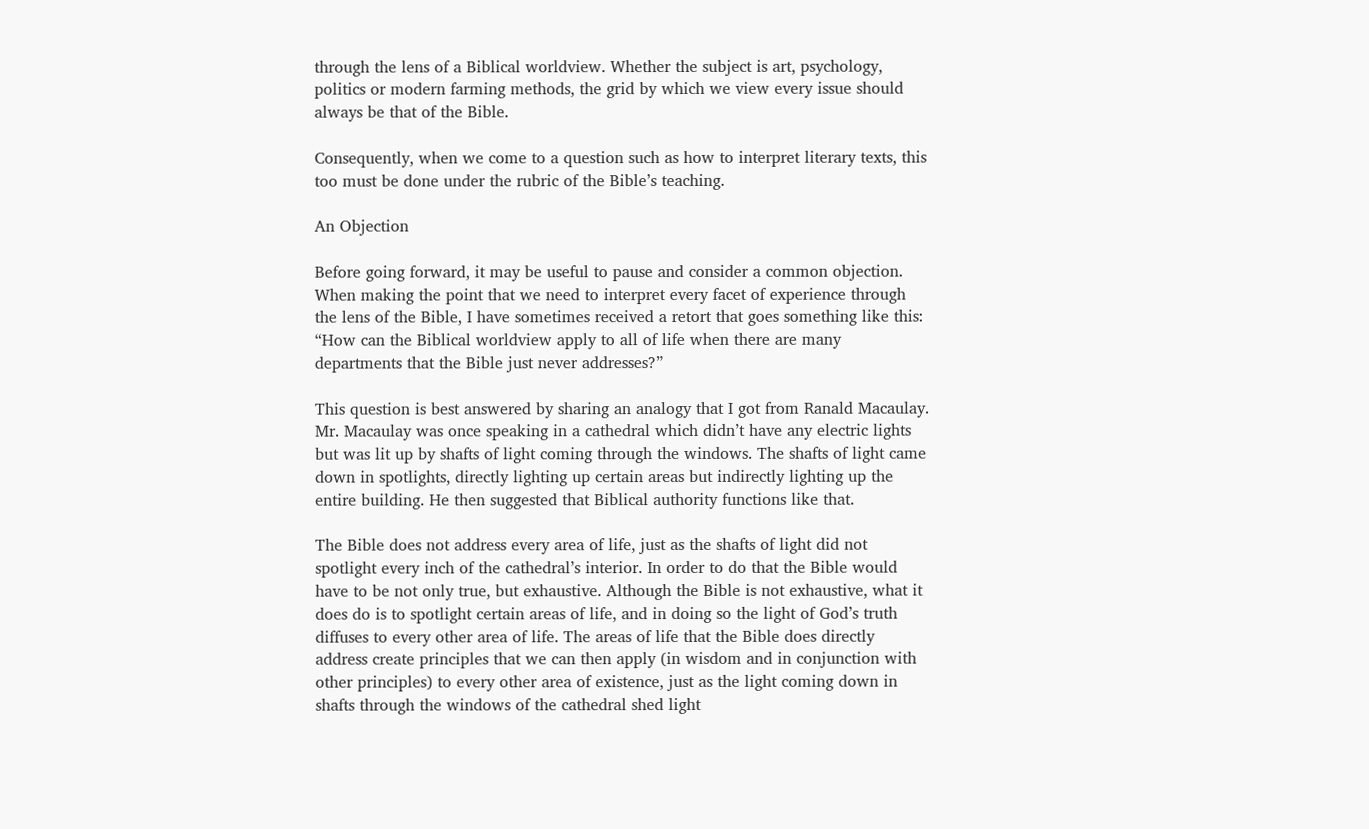through the lens of a Biblical worldview. Whether the subject is art, psychology, politics or modern farming methods, the grid by which we view every issue should always be that of the Bible.

Consequently, when we come to a question such as how to interpret literary texts, this too must be done under the rubric of the Bible’s teaching.

An Objection

Before going forward, it may be useful to pause and consider a common objection. When making the point that we need to interpret every facet of experience through the lens of the Bible, I have sometimes received a retort that goes something like this: “How can the Biblical worldview apply to all of life when there are many departments that the Bible just never addresses?”

This question is best answered by sharing an analogy that I got from Ranald Macaulay. Mr. Macaulay was once speaking in a cathedral which didn’t have any electric lights but was lit up by shafts of light coming through the windows. The shafts of light came down in spotlights, directly lighting up certain areas but indirectly lighting up the entire building. He then suggested that Biblical authority functions like that.

The Bible does not address every area of life, just as the shafts of light did not spotlight every inch of the cathedral’s interior. In order to do that the Bible would have to be not only true, but exhaustive. Although the Bible is not exhaustive, what it does do is to spotlight certain areas of life, and in doing so the light of God’s truth diffuses to every other area of life. The areas of life that the Bible does directly address create principles that we can then apply (in wisdom and in conjunction with other principles) to every other area of existence, just as the light coming down in shafts through the windows of the cathedral shed light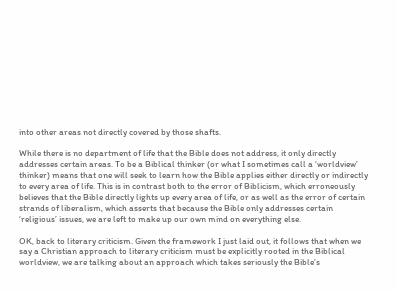into other areas not directly covered by those shafts.

While there is no department of life that the Bible does not address, it only directly addresses certain areas. To be a Biblical thinker (or what I sometimes call a ‘worldview’ thinker) means that one will seek to learn how the Bible applies either directly or indirectly to every area of life. This is in contrast both to the error of Biblicism, which erroneously believes that the Bible directly lights up every area of life, or as well as the error of certain strands of liberalism, which asserts that because the Bible only addresses certain ‘religious’ issues, we are left to make up our own mind on everything else.

OK, back to literary criticism. Given the framework I just laid out, it follows that when we say a Christian approach to literary criticism must be explicitly rooted in the Biblical worldview, we are talking about an approach which takes seriously the Bible’s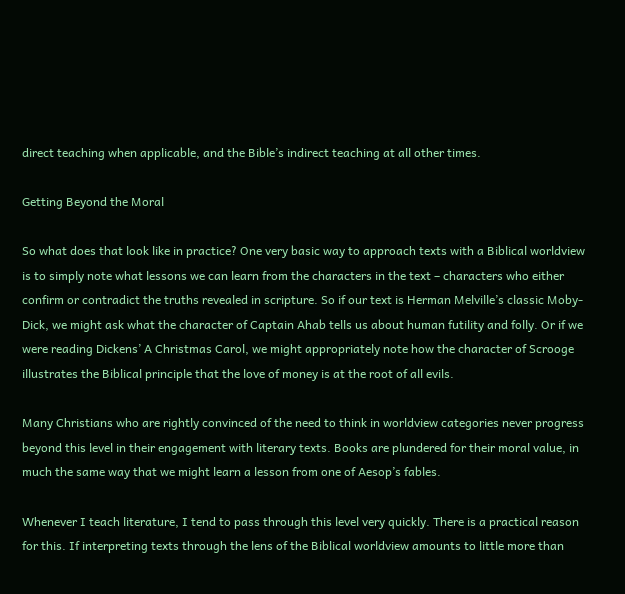direct teaching when applicable, and the Bible’s indirect teaching at all other times.

Getting Beyond the Moral

So what does that look like in practice? One very basic way to approach texts with a Biblical worldview is to simply note what lessons we can learn from the characters in the text – characters who either confirm or contradict the truths revealed in scripture. So if our text is Herman Melville’s classic Moby-Dick, we might ask what the character of Captain Ahab tells us about human futility and folly. Or if we were reading Dickens’ A Christmas Carol, we might appropriately note how the character of Scrooge illustrates the Biblical principle that the love of money is at the root of all evils.

Many Christians who are rightly convinced of the need to think in worldview categories never progress beyond this level in their engagement with literary texts. Books are plundered for their moral value, in much the same way that we might learn a lesson from one of Aesop’s fables.

Whenever I teach literature, I tend to pass through this level very quickly. There is a practical reason for this. If interpreting texts through the lens of the Biblical worldview amounts to little more than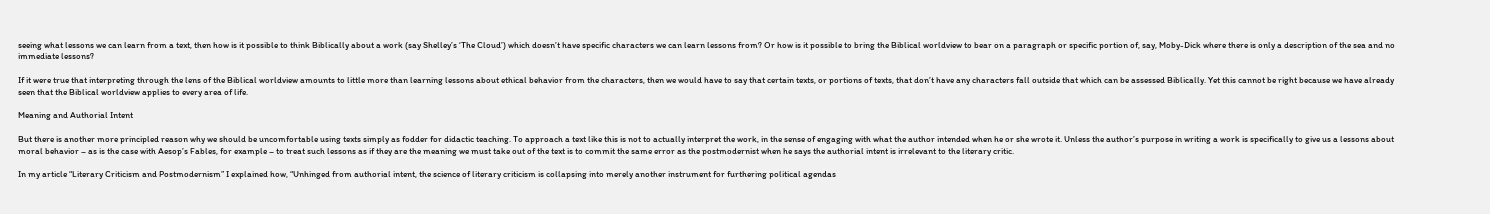seeing what lessons we can learn from a text, then how is it possible to think Biblically about a work (say Shelley’s ‘The Cloud’) which doesn’t have specific characters we can learn lessons from? Or how is it possible to bring the Biblical worldview to bear on a paragraph or specific portion of, say, Moby-Dick where there is only a description of the sea and no immediate lessons?

If it were true that interpreting through the lens of the Biblical worldview amounts to little more than learning lessons about ethical behavior from the characters, then we would have to say that certain texts, or portions of texts, that don’t have any characters fall outside that which can be assessed Biblically. Yet this cannot be right because we have already seen that the Biblical worldview applies to every area of life.

Meaning and Authorial Intent

But there is another more principled reason why we should be uncomfortable using texts simply as fodder for didactic teaching. To approach a text like this is not to actually interpret the work, in the sense of engaging with what the author intended when he or she wrote it. Unless the author’s purpose in writing a work is specifically to give us a lessons about moral behavior – as is the case with Aesop’s Fables, for example – to treat such lessons as if they are the meaning we must take out of the text is to commit the same error as the postmodernist when he says the authorial intent is irrelevant to the literary critic.

In my article “Literary Criticism and Postmodernism” I explained how, “Unhinged from authorial intent, the science of literary criticism is collapsing into merely another instrument for furthering political agendas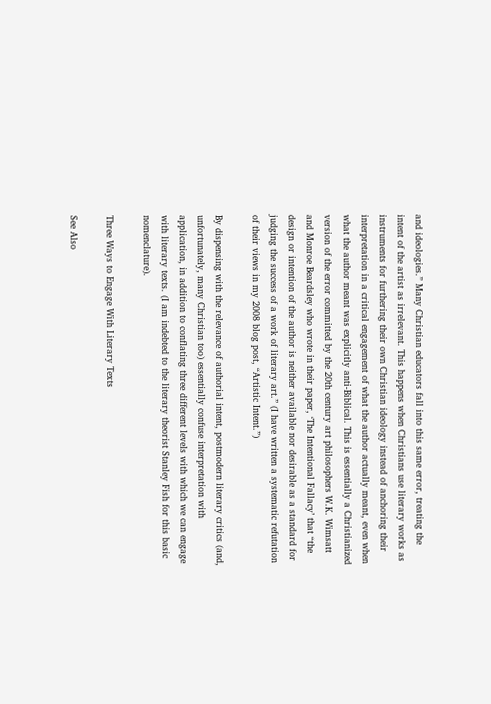and ideologies.” Many Christian educators fall into this same error, treating the intent of the artist as irrelevant. This happens when Christians use literary works as instruments for furthering their own Christian ideology instead of anchoring their interpretation in a critical engagement of what the author actually meant, even when what the author meant was explicitly anti-Biblical. This is essentially a Christianized version of the error committed by the 20th century art philosophers W.K. Wimsatt and Monroe Beardsley who wrote in their paper, ‘The Intentional Fallacy’ that “the design or intention of the author is neither available nor desirable as a standard for judging the success of a work of literary art.” (I have written a systematic refutation of their views in my 2008 blog post, “Artistic Intent.”)

By dispensing with the relevance of authorial intent, postmodern literary critics (and, unfortunately, many Christian too) essentially confuse interpretation with application, in addition to conflating three different levels with which we can engage with literary texts. (I am indebted to the literary theorist Stanley Fish for this basic nomenclature).

Three Ways to Engage With Literary Texts

See Also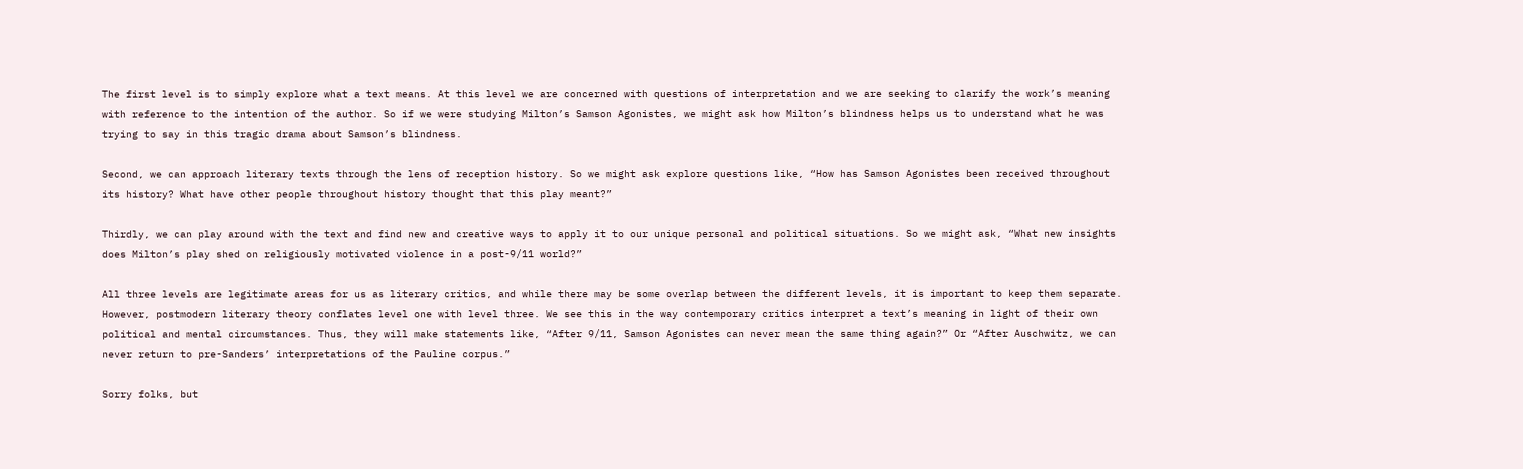The first level is to simply explore what a text means. At this level we are concerned with questions of interpretation and we are seeking to clarify the work’s meaning with reference to the intention of the author. So if we were studying Milton’s Samson Agonistes, we might ask how Milton’s blindness helps us to understand what he was trying to say in this tragic drama about Samson’s blindness.

Second, we can approach literary texts through the lens of reception history. So we might ask explore questions like, “How has Samson Agonistes been received throughout its history? What have other people throughout history thought that this play meant?”

Thirdly, we can play around with the text and find new and creative ways to apply it to our unique personal and political situations. So we might ask, “What new insights does Milton’s play shed on religiously motivated violence in a post-9/11 world?”

All three levels are legitimate areas for us as literary critics, and while there may be some overlap between the different levels, it is important to keep them separate. However, postmodern literary theory conflates level one with level three. We see this in the way contemporary critics interpret a text’s meaning in light of their own political and mental circumstances. Thus, they will make statements like, “After 9/11, Samson Agonistes can never mean the same thing again?” Or “After Auschwitz, we can never return to pre-Sanders’ interpretations of the Pauline corpus.”

Sorry folks, but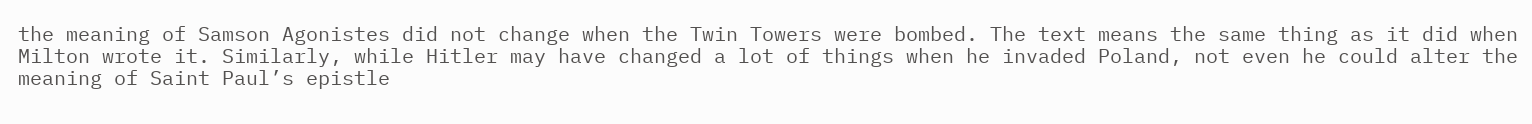the meaning of Samson Agonistes did not change when the Twin Towers were bombed. The text means the same thing as it did when Milton wrote it. Similarly, while Hitler may have changed a lot of things when he invaded Poland, not even he could alter the meaning of Saint Paul’s epistle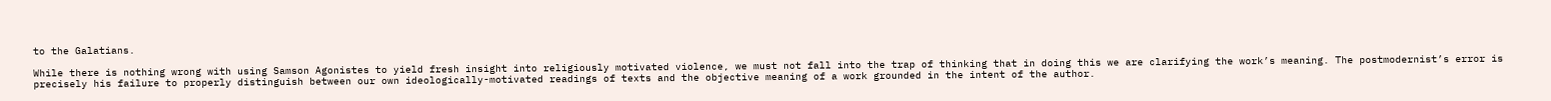to the Galatians.

While there is nothing wrong with using Samson Agonistes to yield fresh insight into religiously motivated violence, we must not fall into the trap of thinking that in doing this we are clarifying the work’s meaning. The postmodernist’s error is precisely his failure to properly distinguish between our own ideologically-motivated readings of texts and the objective meaning of a work grounded in the intent of the author.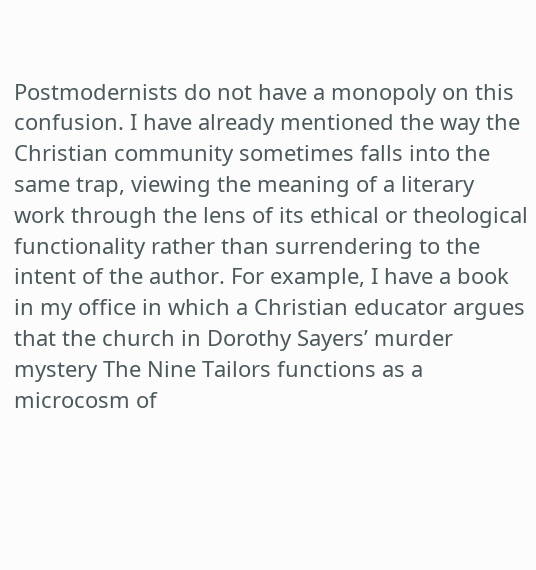Postmodernists do not have a monopoly on this confusion. I have already mentioned the way the Christian community sometimes falls into the same trap, viewing the meaning of a literary work through the lens of its ethical or theological functionality rather than surrendering to the intent of the author. For example, I have a book in my office in which a Christian educator argues that the church in Dorothy Sayers’ murder mystery The Nine Tailors functions as a microcosm of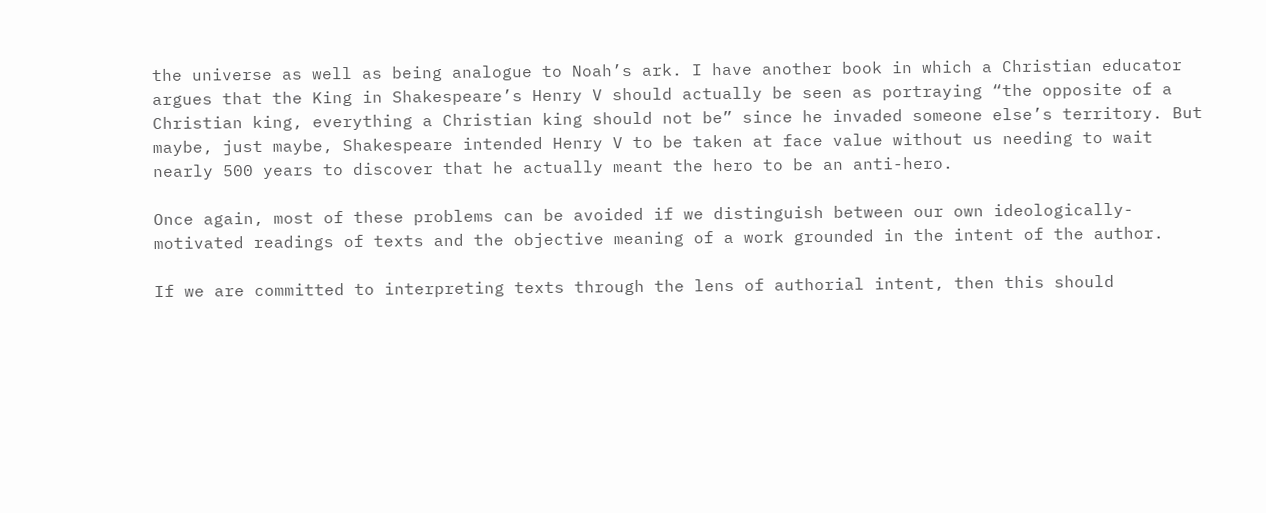the universe as well as being analogue to Noah’s ark. I have another book in which a Christian educator argues that the King in Shakespeare’s Henry V should actually be seen as portraying “the opposite of a Christian king, everything a Christian king should not be” since he invaded someone else’s territory. But maybe, just maybe, Shakespeare intended Henry V to be taken at face value without us needing to wait nearly 500 years to discover that he actually meant the hero to be an anti-hero.

Once again, most of these problems can be avoided if we distinguish between our own ideologically-motivated readings of texts and the objective meaning of a work grounded in the intent of the author.

If we are committed to interpreting texts through the lens of authorial intent, then this should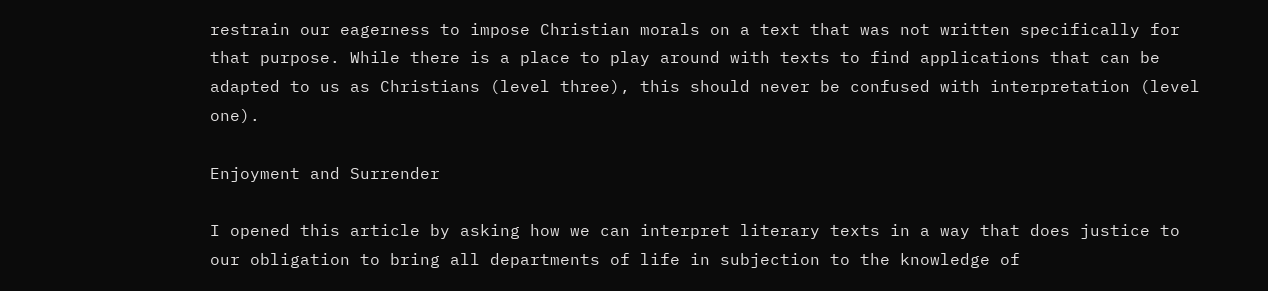restrain our eagerness to impose Christian morals on a text that was not written specifically for that purpose. While there is a place to play around with texts to find applications that can be adapted to us as Christians (level three), this should never be confused with interpretation (level one).

Enjoyment and Surrender

I opened this article by asking how we can interpret literary texts in a way that does justice to our obligation to bring all departments of life in subjection to the knowledge of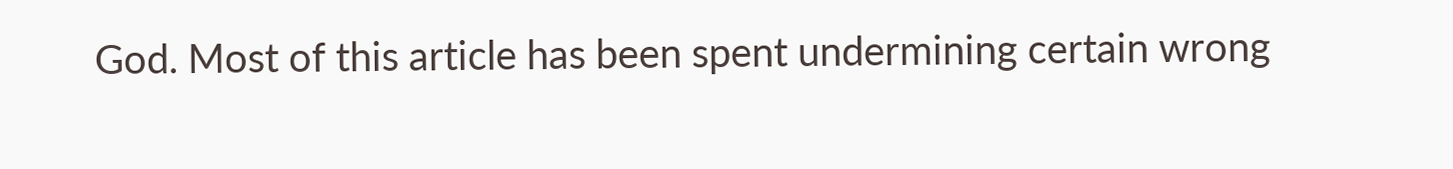God. Most of this article has been spent undermining certain wrong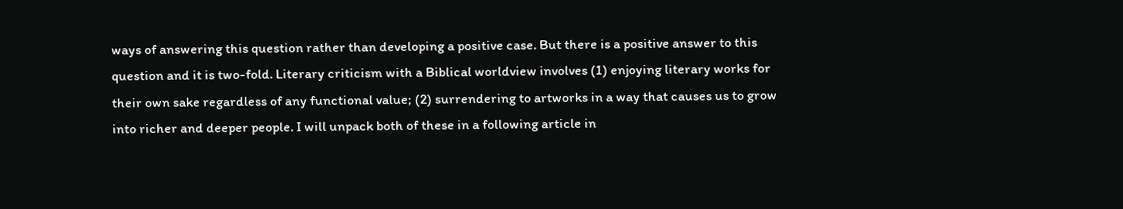ways of answering this question rather than developing a positive case. But there is a positive answer to this question and it is two-fold. Literary criticism with a Biblical worldview involves (1) enjoying literary works for their own sake regardless of any functional value; (2) surrendering to artworks in a way that causes us to grow into richer and deeper people. I will unpack both of these in a following article in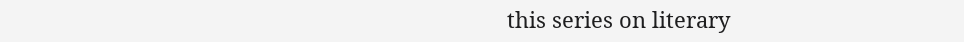this series on literary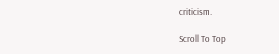criticism.

Scroll To Top